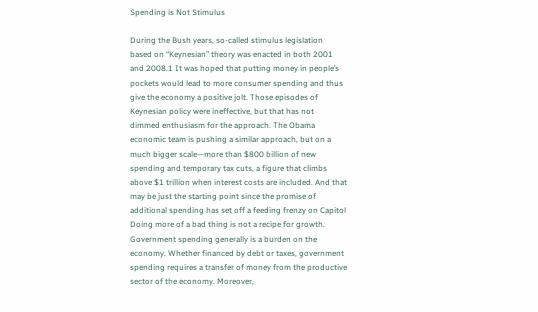Spending is Not Stimulus

During the Bush years, so-called stimulus legislation
based on “Keynesian” theory was enacted in both 2001
and 2008.1 It was hoped that putting money in people’s
pockets would lead to more consumer spending and thus
give the economy a positive jolt. Those episodes of
Keynesian policy were ineffective, but that has not
dimmed enthusiasm for the approach. The Obama
economic team is pushing a similar approach, but on a
much bigger scale—more than $800 billion of new
spending and temporary tax cuts, a figure that climbs
above $1 trillion when interest costs are included. And that
may be just the starting point since the promise of
additional spending has set off a feeding frenzy on Capitol
Doing more of a bad thing is not a recipe for growth.
Government spending generally is a burden on the
economy. Whether financed by debt or taxes, government
spending requires a transfer of money from the productive
sector of the economy. Moreover,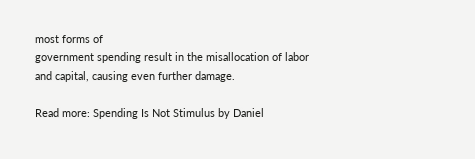most forms of
government spending result in the misallocation of labor
and capital, causing even further damage.

Read more: Spending Is Not Stimulus by Daniel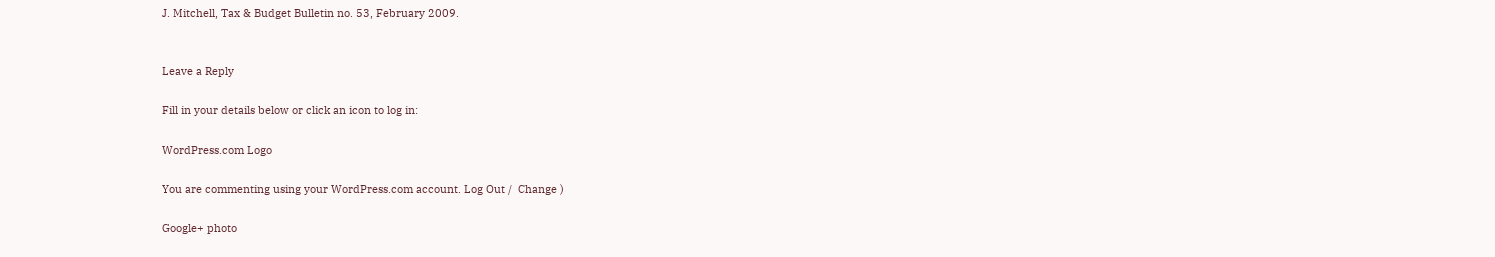J. Mitchell, Tax & Budget Bulletin no. 53, February 2009.


Leave a Reply

Fill in your details below or click an icon to log in:

WordPress.com Logo

You are commenting using your WordPress.com account. Log Out /  Change )

Google+ photo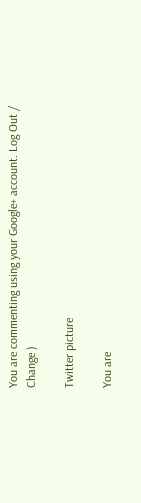You are commenting using your Google+ account. Log Out /  Change )

Twitter picture

You are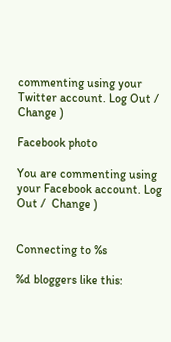commenting using your Twitter account. Log Out /  Change )

Facebook photo

You are commenting using your Facebook account. Log Out /  Change )


Connecting to %s

%d bloggers like this: